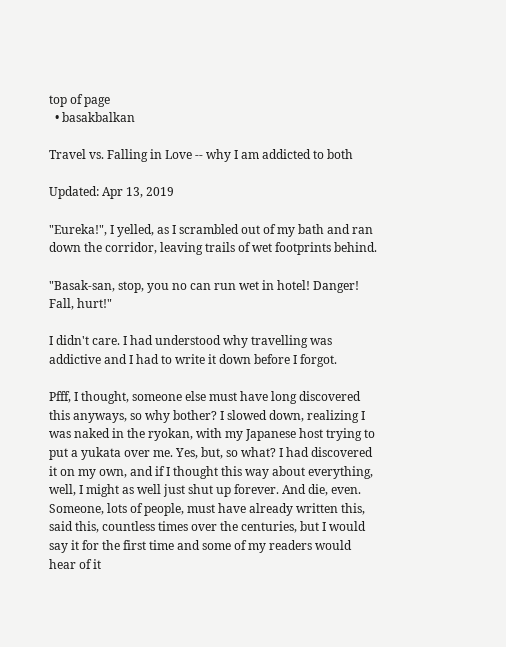top of page
  • basakbalkan

Travel vs. Falling in Love -- why I am addicted to both

Updated: Apr 13, 2019

"Eureka!", I yelled, as I scrambled out of my bath and ran down the corridor, leaving trails of wet footprints behind.

"Basak-san, stop, you no can run wet in hotel! Danger! Fall, hurt!"

I didn't care. I had understood why travelling was addictive and I had to write it down before I forgot.

Pfff, I thought, someone else must have long discovered this anyways, so why bother? I slowed down, realizing I was naked in the ryokan, with my Japanese host trying to put a yukata over me. Yes, but, so what? I had discovered it on my own, and if I thought this way about everything, well, I might as well just shut up forever. And die, even. Someone, lots of people, must have already written this, said this, countless times over the centuries, but I would say it for the first time and some of my readers would hear of it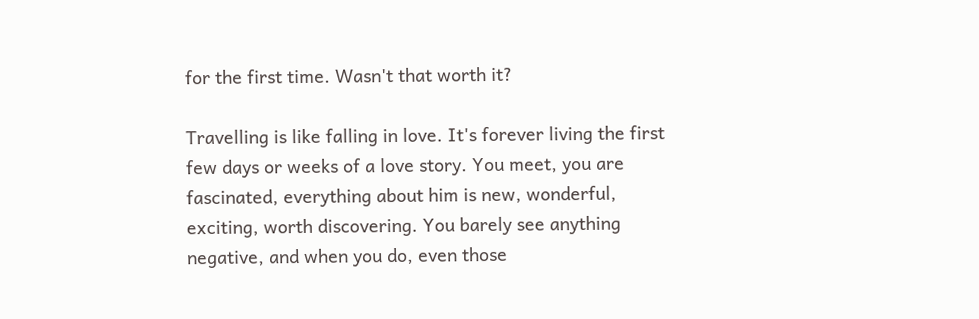for the first time. Wasn't that worth it?

Travelling is like falling in love. It's forever living the first few days or weeks of a love story. You meet, you are fascinated, everything about him is new, wonderful, exciting, worth discovering. You barely see anything negative, and when you do, even those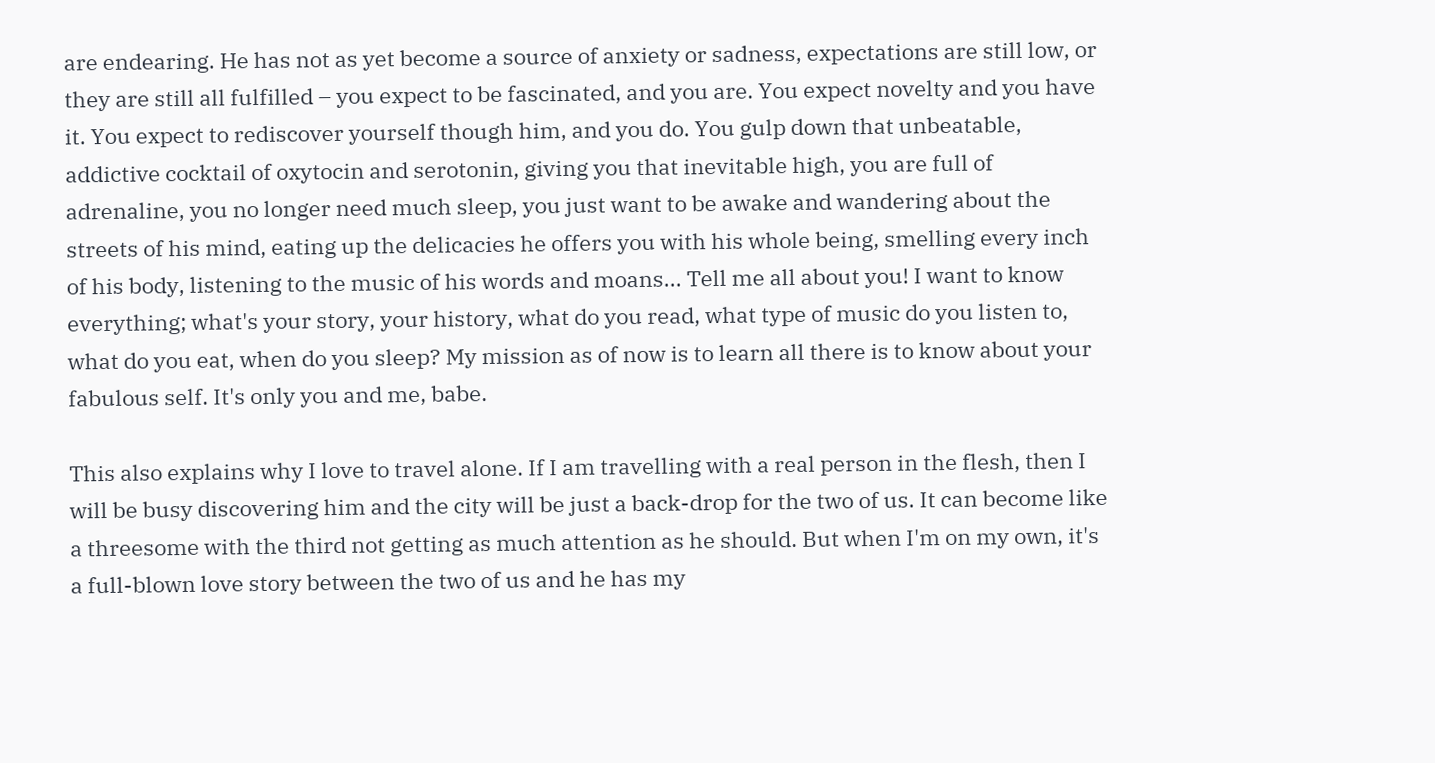are endearing. He has not as yet become a source of anxiety or sadness, expectations are still low, or they are still all fulfilled – you expect to be fascinated, and you are. You expect novelty and you have it. You expect to rediscover yourself though him, and you do. You gulp down that unbeatable, addictive cocktail of oxytocin and serotonin, giving you that inevitable high, you are full of adrenaline, you no longer need much sleep, you just want to be awake and wandering about the streets of his mind, eating up the delicacies he offers you with his whole being, smelling every inch of his body, listening to the music of his words and moans... Tell me all about you! I want to know everything; what's your story, your history, what do you read, what type of music do you listen to, what do you eat, when do you sleep? My mission as of now is to learn all there is to know about your fabulous self. It's only you and me, babe.

This also explains why I love to travel alone. If I am travelling with a real person in the flesh, then I will be busy discovering him and the city will be just a back-drop for the two of us. It can become like a threesome with the third not getting as much attention as he should. But when I'm on my own, it's a full-blown love story between the two of us and he has my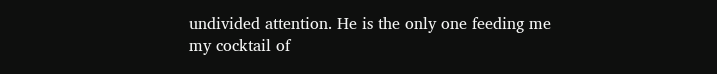undivided attention. He is the only one feeding me my cocktail of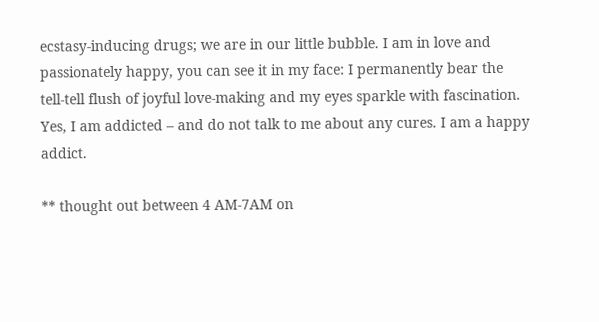ecstasy-inducing drugs; we are in our little bubble. I am in love and passionately happy, you can see it in my face: I permanently bear the tell-tell flush of joyful love-making and my eyes sparkle with fascination. Yes, I am addicted – and do not talk to me about any cures. I am a happy addict.

** thought out between 4 AM-7AM on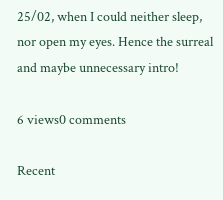25/02, when I could neither sleep, nor open my eyes. Hence the surreal and maybe unnecessary intro!

6 views0 comments

Recent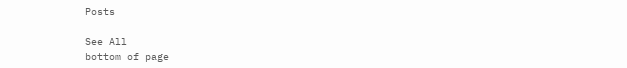Posts

See All
bottom of page